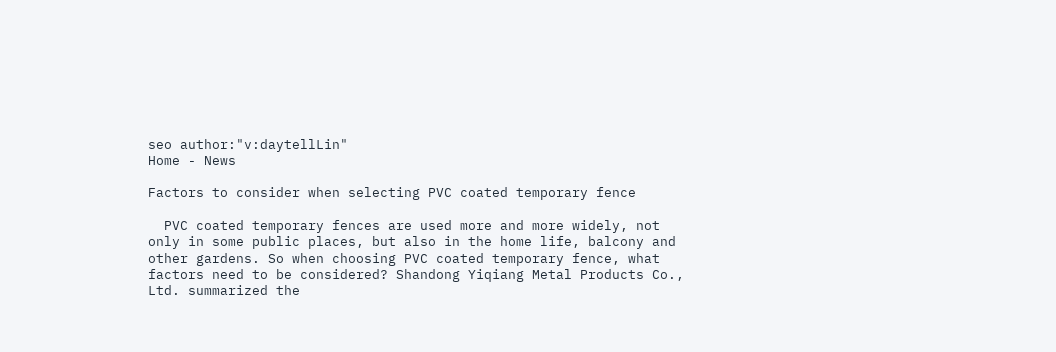seo author:"v:daytellLin"
Home - News

Factors to consider when selecting PVC coated temporary fence

  PVC coated temporary fences are used more and more widely, not only in some public places, but also in the home life, balcony and other gardens. So when choosing PVC coated temporary fence, what factors need to be considered? Shandong Yiqiang Metal Products Co., Ltd. summarized the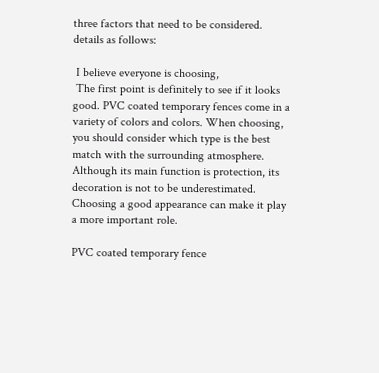three factors that need to be considered. details as follows:

 I believe everyone is choosing,
 The first point is definitely to see if it looks good. PVC coated temporary fences come in a variety of colors and colors. When choosing, you should consider which type is the best match with the surrounding atmosphere. Although its main function is protection, its decoration is not to be underestimated. Choosing a good appearance can make it play a more important role.

PVC coated temporary fence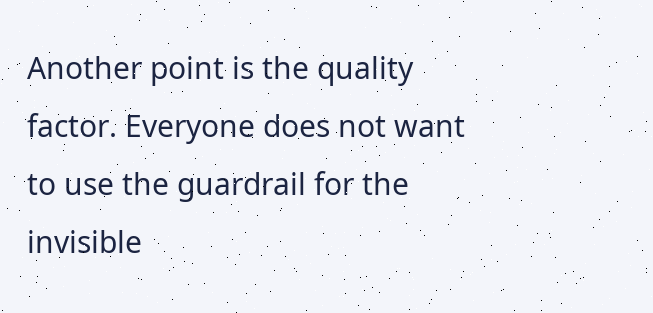Another point is the quality factor. Everyone does not want to use the guardrail for the invisible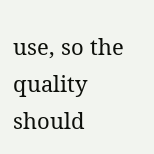use, so the quality should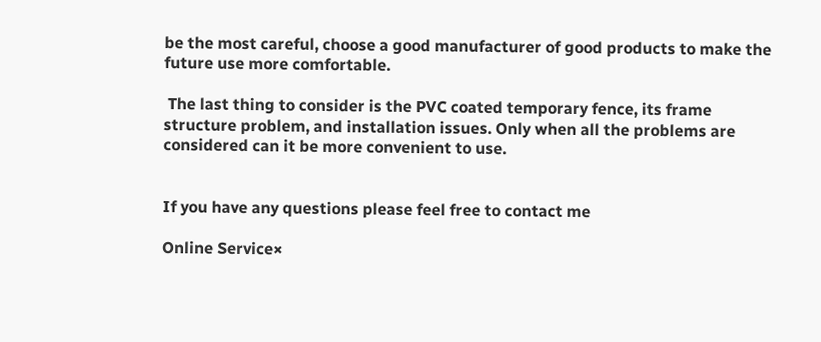be the most careful, choose a good manufacturer of good products to make the future use more comfortable.

 The last thing to consider is the PVC coated temporary fence, its frame structure problem, and installation issues. Only when all the problems are considered can it be more convenient to use.


If you have any questions please feel free to contact me

Online Service×